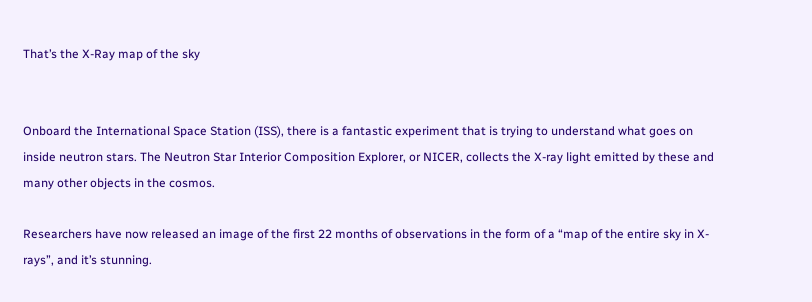That’s the X-Ray map of the sky


Onboard the International Space Station (ISS), there is a fantastic experiment that is trying to understand what goes on inside neutron stars. The Neutron Star Interior Composition Explorer, or NICER, collects the X-ray light emitted by these and many other objects in the cosmos.

Researchers have now released an image of the first 22 months of observations in the form of a “map of the entire sky in X-rays”, and it’s stunning.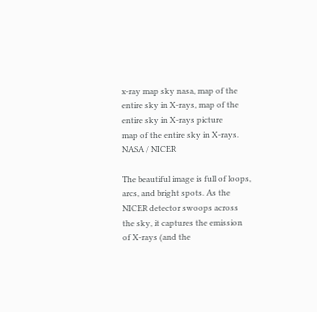x-ray map sky nasa, map of the entire sky in X-rays, map of the entire sky in X-rays picture
map of the entire sky in X-rays. NASA / NICER

The beautiful image is full of loops, arcs, and bright spots. As the NICER detector swoops across the sky, it captures the emission of X-rays (and the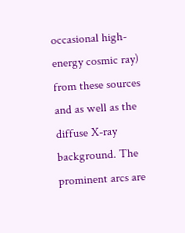occasional high-energy cosmic ray) from these sources and as well as the diffuse X-ray background. The prominent arcs are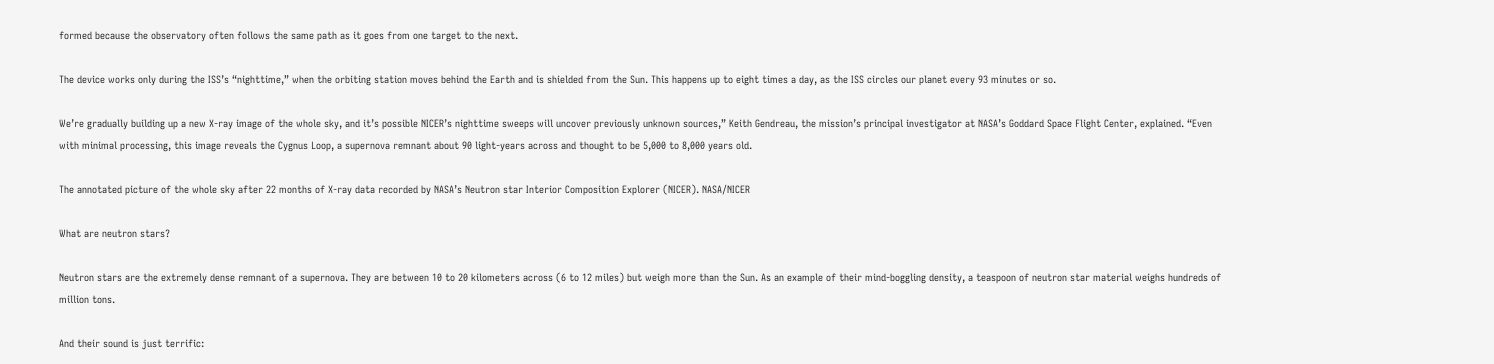formed because the observatory often follows the same path as it goes from one target to the next.

The device works only during the ISS’s “nighttime,” when the orbiting station moves behind the Earth and is shielded from the Sun. This happens up to eight times a day, as the ISS circles our planet every 93 minutes or so.

We’re gradually building up a new X-ray image of the whole sky, and it’s possible NICER’s nighttime sweeps will uncover previously unknown sources,” Keith Gendreau, the mission’s principal investigator at NASA’s Goddard Space Flight Center, explained. “Even with minimal processing, this image reveals the Cygnus Loop, a supernova remnant about 90 light-years across and thought to be 5,000 to 8,000 years old.

The annotated picture of the whole sky after 22 months of X-ray data recorded by NASA’s Neutron star Interior Composition Explorer (NICER). NASA/NICER

What are neutron stars?

Neutron stars are the extremely dense remnant of a supernova. They are between 10 to 20 kilometers across (6 to 12 miles) but weigh more than the Sun. As an example of their mind-boggling density, a teaspoon of neutron star material weighs hundreds of million tons.

And their sound is just terrific: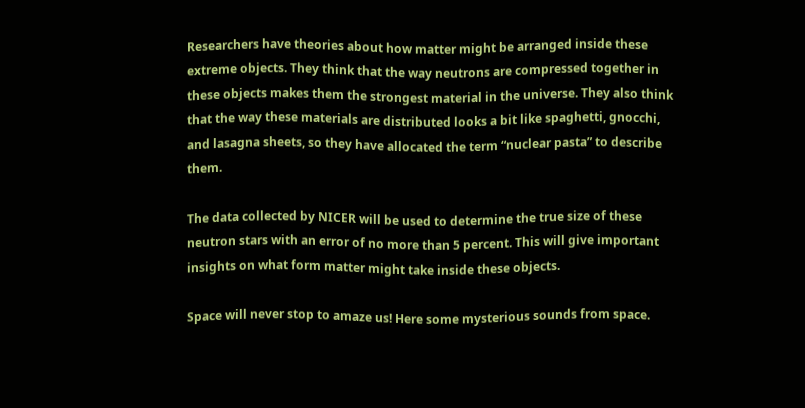Researchers have theories about how matter might be arranged inside these extreme objects. They think that the way neutrons are compressed together in these objects makes them the strongest material in the universe. They also think that the way these materials are distributed looks a bit like spaghetti, gnocchi, and lasagna sheets, so they have allocated the term “nuclear pasta” to describe them.

The data collected by NICER will be used to determine the true size of these neutron stars with an error of no more than 5 percent. This will give important insights on what form matter might take inside these objects.

Space will never stop to amaze us! Here some mysterious sounds from space.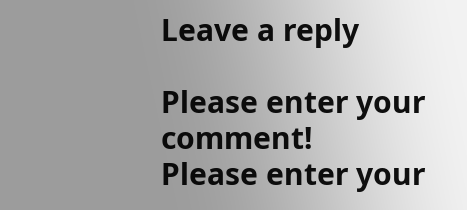Leave a reply

Please enter your comment!
Please enter your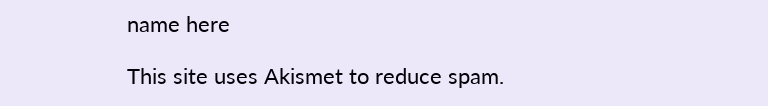name here

This site uses Akismet to reduce spam.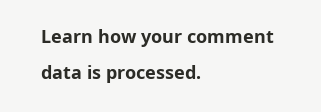Learn how your comment data is processed.